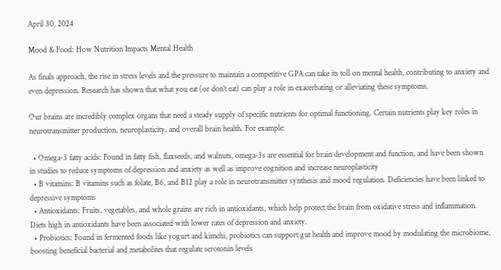April 30, 2024

Mood & Food: How Nutrition Impacts Mental Health

As finals approach, the rise in stress levels and the pressure to maintain a competitive GPA can take its toll on mental health, contributing to anxiety and even depression. Research has shown that what you eat (or don’t eat) can play a role in exacerbating or alleviating these symptoms.

Our brains are incredibly complex organs that need a steady supply of specific nutrients for optimal functioning. Certain nutrients play key roles in neurotransmitter production, neuroplasticity, and overall brain health. For example:

  • Omega-3 fatty acids: Found in fatty fish, flaxseeds, and walnuts, omega-3s are essential for brain development and function, and have been shown in studies to reduce symptoms of depression and anxiety as well as improve cognition and increase neuroplasticity
  • B vitamins: B vitamins such as folate, B6, and B12 play a role in neurotransmitter synthesis and mood regulation. Deficiencies have been linked to depressive symptoms
  • Antioxidants: Fruits, vegetables, and whole grains are rich in antioxidants, which help protect the brain from oxidative stress and inflammation. Diets high in antioxidants have been associated with lower rates of depression and anxiety.
  • Probiotics: Found in fermented foods like yogurt and kimchi, probiotics can support gut health and improve mood by modulating the microbiome, boosting beneficial bacterial and metabolites that regulate serotonin levels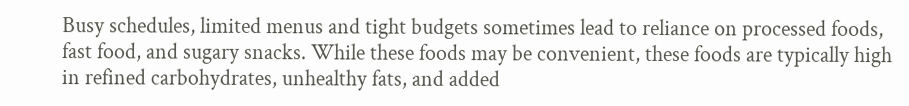Busy schedules, limited menus and tight budgets sometimes lead to reliance on processed foods, fast food, and sugary snacks. While these foods may be convenient, these foods are typically high in refined carbohydrates, unhealthy fats, and added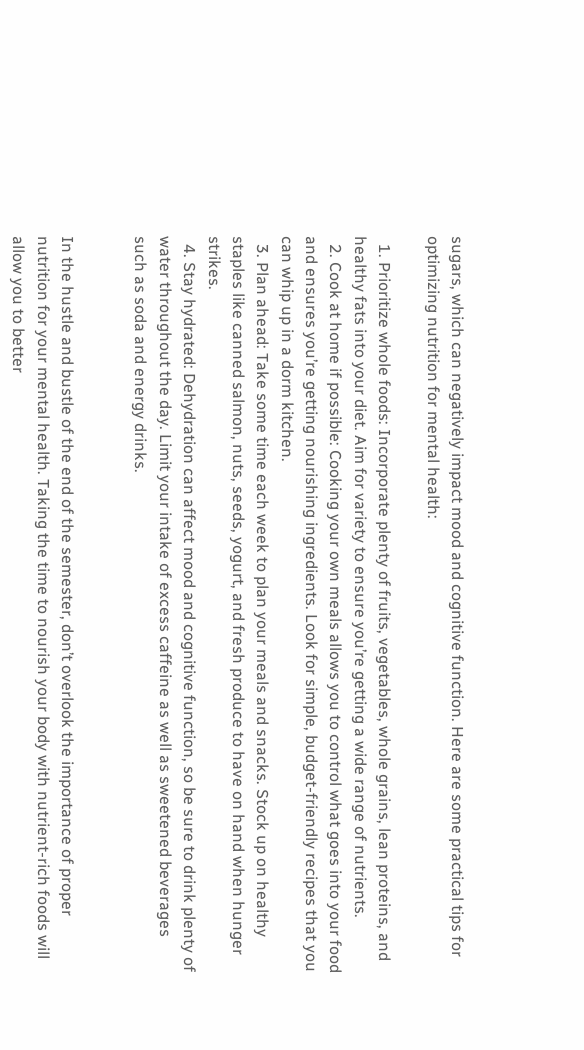sugars, which can negatively impact mood and cognitive function. Here are some practical tips for optimizing nutrition for mental health:

  1. Prioritize whole foods: Incorporate plenty of fruits, vegetables, whole grains, lean proteins, and healthy fats into your diet. Aim for variety to ensure you’re getting a wide range of nutrients.
  2. Cook at home if possible: Cooking your own meals allows you to control what goes into your food and ensures you’re getting nourishing ingredients. Look for simple, budget-friendly recipes that you can whip up in a dorm kitchen.
  3. Plan ahead: Take some time each week to plan your meals and snacks. Stock up on healthy staples like canned salmon, nuts, seeds, yogurt, and fresh produce to have on hand when hunger strikes.
  4. Stay hydrated: Dehydration can affect mood and cognitive function, so be sure to drink plenty of water throughout the day. Limit your intake of excess caffeine as well as sweetened beverages such as soda and energy drinks.


In the hustle and bustle of the end of the semester, don’t overlook the importance of proper nutrition for your mental health. Taking the time to nourish your body with nutrient-rich foods will allow you to better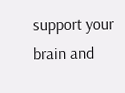support your brain and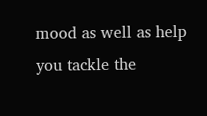mood as well as help you tackle the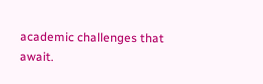academic challenges that await.